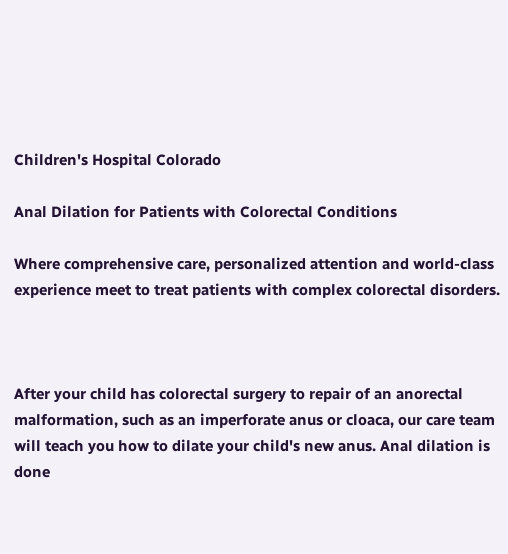Children's Hospital Colorado

Anal Dilation for Patients with Colorectal Conditions

Where comprehensive care, personalized attention and world-class experience meet to treat patients with complex colorectal disorders.



After your child has colorectal surgery to repair of an anorectal malformation, such as an imperforate anus or cloaca, our care team will teach you how to dilate your child's new anus. Anal dilation is done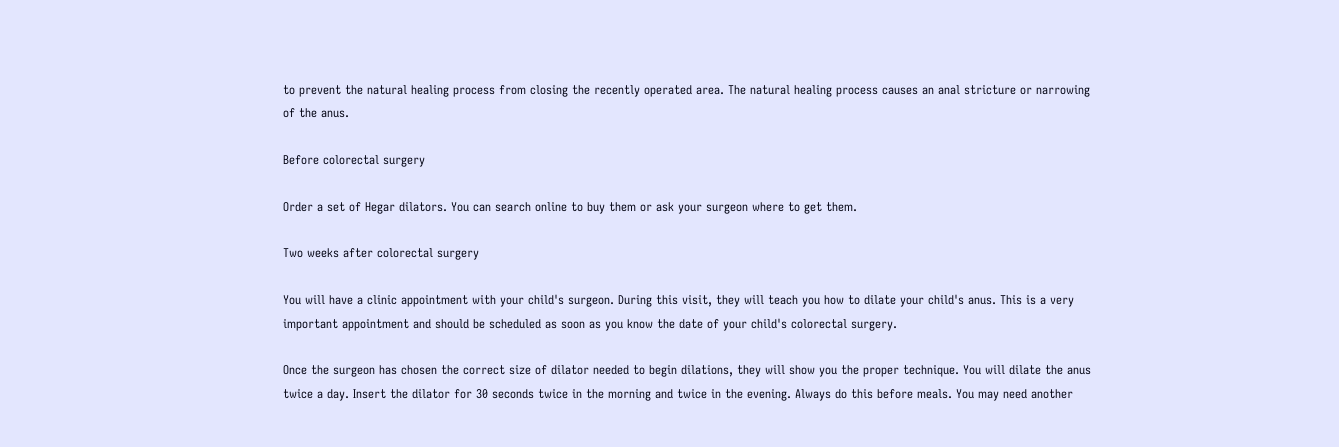to prevent the natural healing process from closing the recently operated area. The natural healing process causes an anal stricture or narrowing of the anus.

Before colorectal surgery

Order a set of Hegar dilators. You can search online to buy them or ask your surgeon where to get them.

Two weeks after colorectal surgery

You will have a clinic appointment with your child's surgeon. During this visit, they will teach you how to dilate your child's anus. This is a very important appointment and should be scheduled as soon as you know the date of your child's colorectal surgery.

Once the surgeon has chosen the correct size of dilator needed to begin dilations, they will show you the proper technique. You will dilate the anus twice a day. Insert the dilator for 30 seconds twice in the morning and twice in the evening. Always do this before meals. You may need another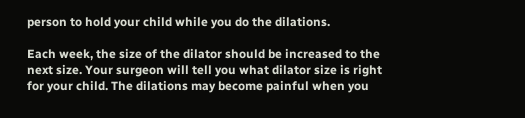person to hold your child while you do the dilations.

Each week, the size of the dilator should be increased to the next size. Your surgeon will tell you what dilator size is right for your child. The dilations may become painful when you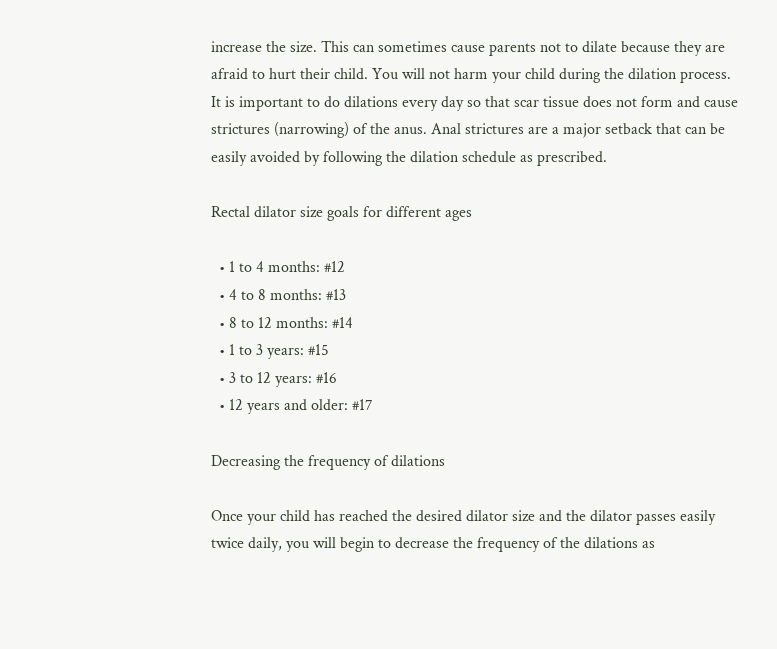increase the size. This can sometimes cause parents not to dilate because they are afraid to hurt their child. You will not harm your child during the dilation process. It is important to do dilations every day so that scar tissue does not form and cause strictures (narrowing) of the anus. Anal strictures are a major setback that can be easily avoided by following the dilation schedule as prescribed.

Rectal dilator size goals for different ages

  • 1 to 4 months: #12
  • 4 to 8 months: #13
  • 8 to 12 months: #14
  • 1 to 3 years: #15
  • 3 to 12 years: #16
  • 12 years and older: #17

Decreasing the frequency of dilations

Once your child has reached the desired dilator size and the dilator passes easily twice daily, you will begin to decrease the frequency of the dilations as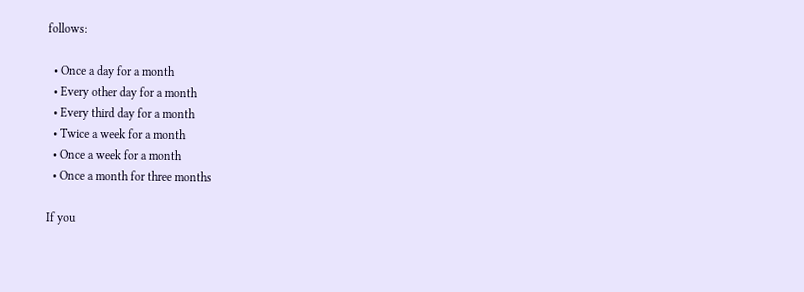follows:

  • Once a day for a month
  • Every other day for a month
  • Every third day for a month
  • Twice a week for a month
  • Once a week for a month
  • Once a month for three months

If you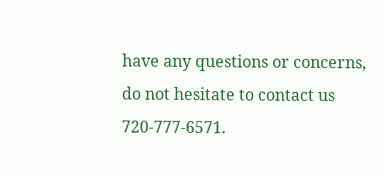have any questions or concerns, do not hesitate to contact us 720-777-6571.